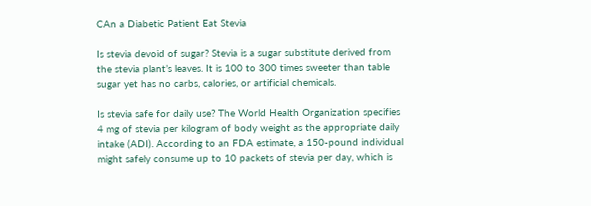CAn a Diabetic Patient Eat Stevia

Is stevia devoid of sugar? Stevia is a sugar substitute derived from the stevia plant’s leaves. It is 100 to 300 times sweeter than table sugar yet has no carbs, calories, or artificial chemicals.

Is stevia safe for daily use? The World Health Organization specifies 4 mg of stevia per kilogram of body weight as the appropriate daily intake (ADI). According to an FDA estimate, a 150-pound individual might safely consume up to 10 packets of stevia per day, which is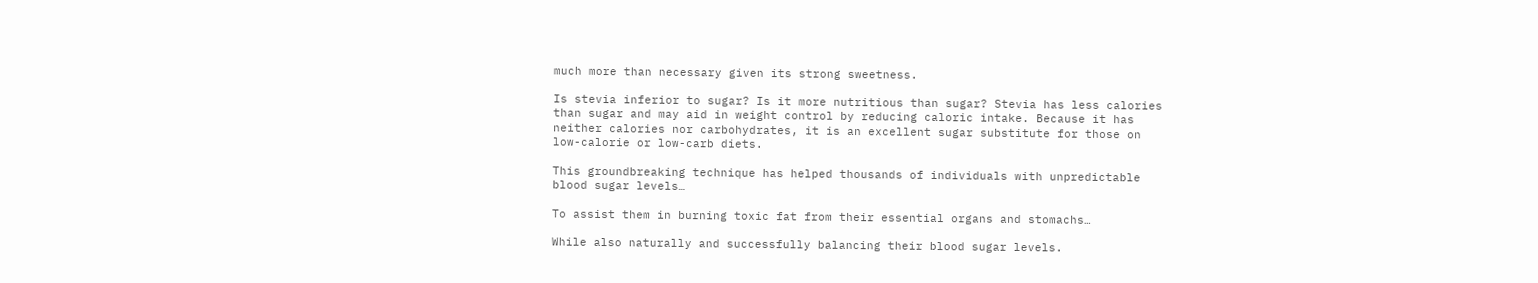much more than necessary given its strong sweetness.

Is stevia inferior to sugar? Is it more nutritious than sugar? Stevia has less calories than sugar and may aid in weight control by reducing caloric intake. Because it has neither calories nor carbohydrates, it is an excellent sugar substitute for those on low-calorie or low-carb diets.

This groundbreaking technique has helped thousands of individuals with unpredictable blood sugar levels…

To assist them in burning toxic fat from their essential organs and stomachs…

While also naturally and successfully balancing their blood sugar levels.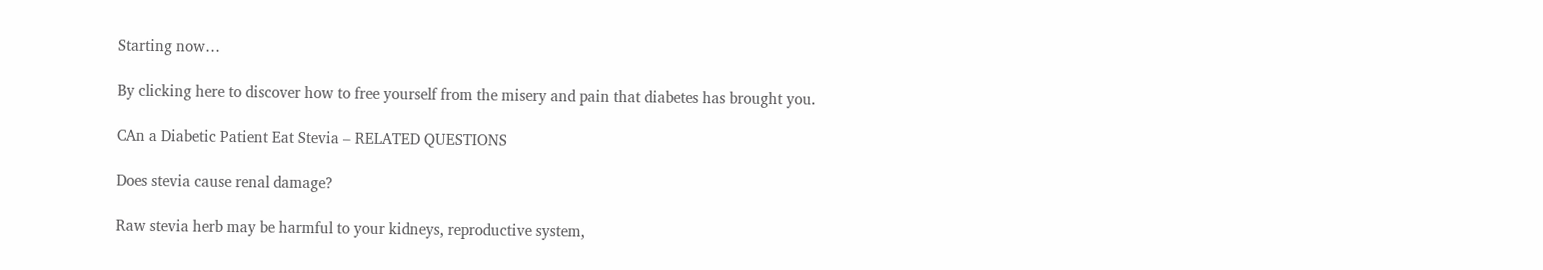Starting now…

By clicking here to discover how to free yourself from the misery and pain that diabetes has brought you.

CAn a Diabetic Patient Eat Stevia – RELATED QUESTIONS

Does stevia cause renal damage?

Raw stevia herb may be harmful to your kidneys, reproductive system,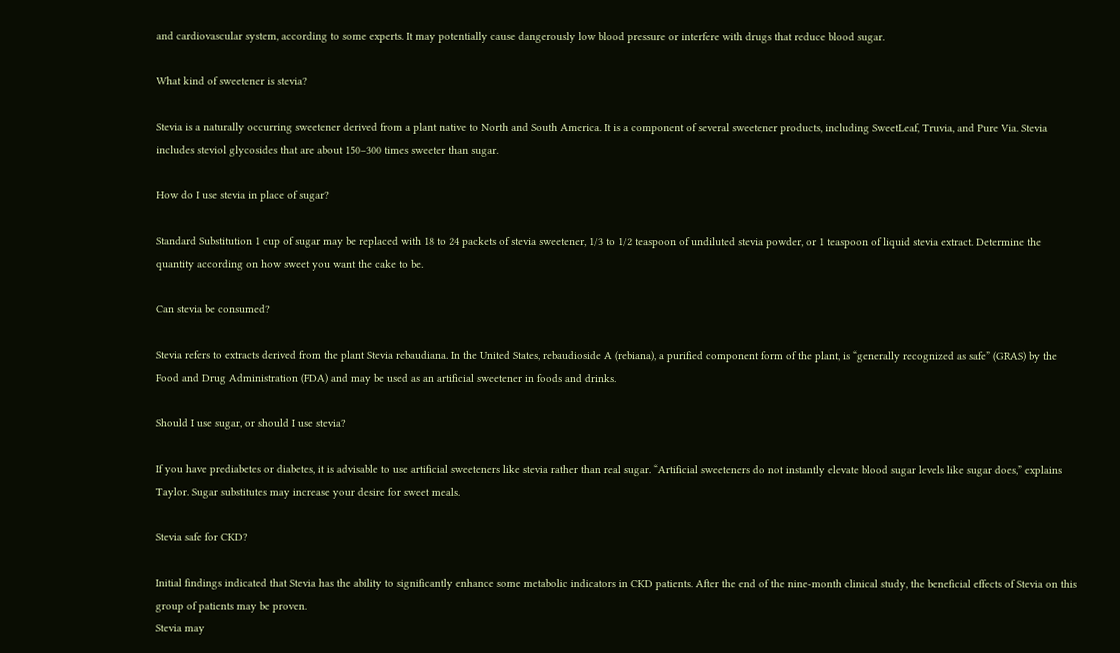and cardiovascular system, according to some experts. It may potentially cause dangerously low blood pressure or interfere with drugs that reduce blood sugar.

What kind of sweetener is stevia?

Stevia is a naturally occurring sweetener derived from a plant native to North and South America. It is a component of several sweetener products, including SweetLeaf, Truvia, and Pure Via. Stevia includes steviol glycosides that are about 150–300 times sweeter than sugar.

How do I use stevia in place of sugar?

Standard Substitution 1 cup of sugar may be replaced with 18 to 24 packets of stevia sweetener, 1/3 to 1/2 teaspoon of undiluted stevia powder, or 1 teaspoon of liquid stevia extract. Determine the quantity according on how sweet you want the cake to be.

Can stevia be consumed?

Stevia refers to extracts derived from the plant Stevia rebaudiana. In the United States, rebaudioside A (rebiana), a purified component form of the plant, is “generally recognized as safe” (GRAS) by the Food and Drug Administration (FDA) and may be used as an artificial sweetener in foods and drinks.

Should I use sugar, or should I use stevia?

If you have prediabetes or diabetes, it is advisable to use artificial sweeteners like stevia rather than real sugar. “Artificial sweeteners do not instantly elevate blood sugar levels like sugar does,” explains Taylor. Sugar substitutes may increase your desire for sweet meals.

Stevia safe for CKD?

Initial findings indicated that Stevia has the ability to significantly enhance some metabolic indicators in CKD patients. After the end of the nine-month clinical study, the beneficial effects of Stevia on this group of patients may be proven.
Stevia may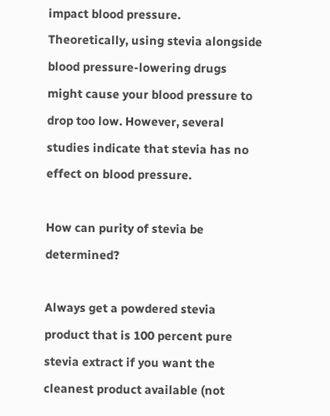impact blood pressure.
Theoretically, using stevia alongside blood pressure-lowering drugs might cause your blood pressure to drop too low. However, several studies indicate that stevia has no effect on blood pressure.

How can purity of stevia be determined?

Always get a powdered stevia product that is 100 percent pure stevia extract if you want the cleanest product available (not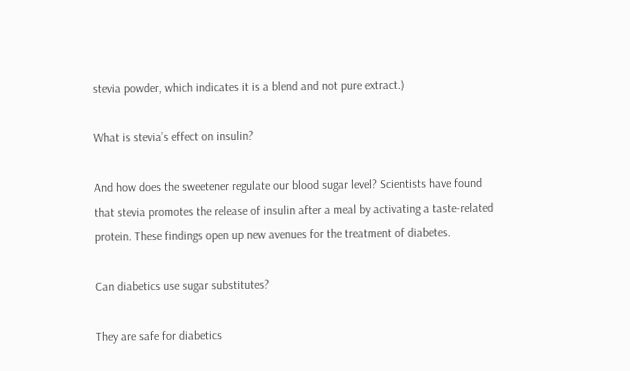stevia powder, which indicates it is a blend and not pure extract.)

What is stevia’s effect on insulin?

And how does the sweetener regulate our blood sugar level? Scientists have found that stevia promotes the release of insulin after a meal by activating a taste-related protein. These findings open up new avenues for the treatment of diabetes.

Can diabetics use sugar substitutes?

They are safe for diabetics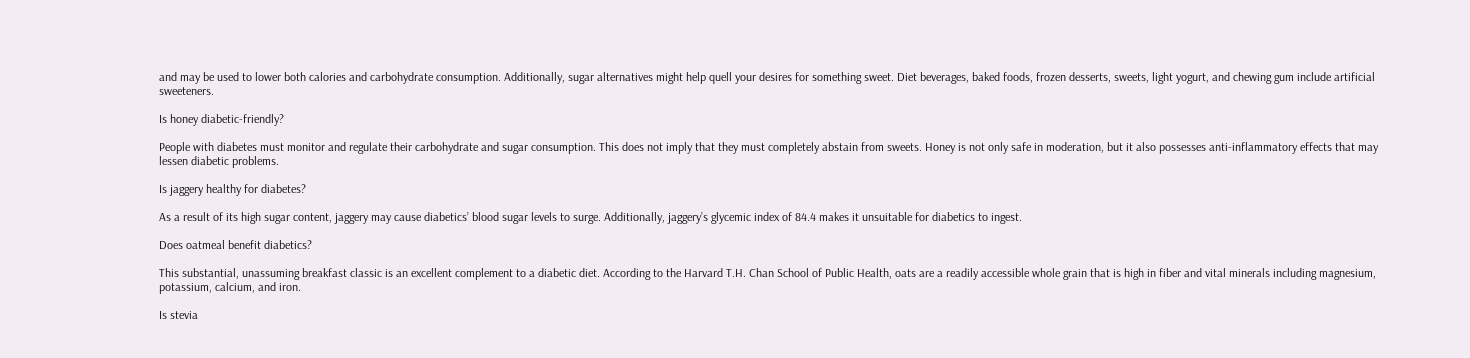and may be used to lower both calories and carbohydrate consumption. Additionally, sugar alternatives might help quell your desires for something sweet. Diet beverages, baked foods, frozen desserts, sweets, light yogurt, and chewing gum include artificial sweeteners.

Is honey diabetic-friendly?

People with diabetes must monitor and regulate their carbohydrate and sugar consumption. This does not imply that they must completely abstain from sweets. Honey is not only safe in moderation, but it also possesses anti-inflammatory effects that may lessen diabetic problems.

Is jaggery healthy for diabetes?

As a result of its high sugar content, jaggery may cause diabetics’ blood sugar levels to surge. Additionally, jaggery’s glycemic index of 84.4 makes it unsuitable for diabetics to ingest.

Does oatmeal benefit diabetics?

This substantial, unassuming breakfast classic is an excellent complement to a diabetic diet. According to the Harvard T.H. Chan School of Public Health, oats are a readily accessible whole grain that is high in fiber and vital minerals including magnesium, potassium, calcium, and iron.

Is stevia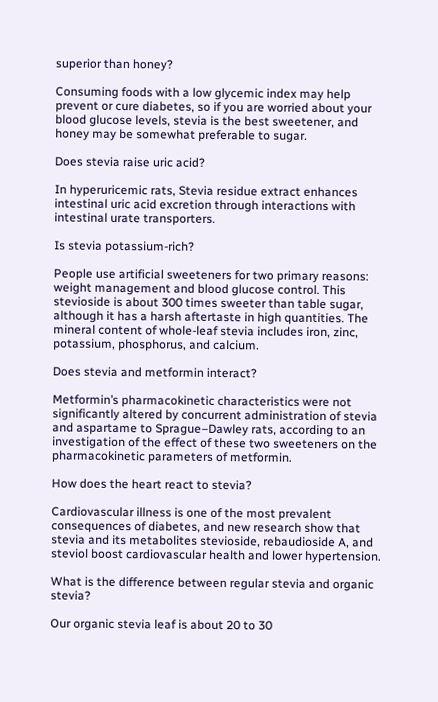superior than honey?

Consuming foods with a low glycemic index may help prevent or cure diabetes, so if you are worried about your blood glucose levels, stevia is the best sweetener, and honey may be somewhat preferable to sugar.

Does stevia raise uric acid?

In hyperuricemic rats, Stevia residue extract enhances intestinal uric acid excretion through interactions with intestinal urate transporters.

Is stevia potassium-rich?

People use artificial sweeteners for two primary reasons: weight management and blood glucose control. This stevioside is about 300 times sweeter than table sugar, although it has a harsh aftertaste in high quantities. The mineral content of whole-leaf stevia includes iron, zinc, potassium, phosphorus, and calcium.

Does stevia and metformin interact?

Metformin’s pharmacokinetic characteristics were not significantly altered by concurrent administration of stevia and aspartame to Sprague–Dawley rats, according to an investigation of the effect of these two sweeteners on the pharmacokinetic parameters of metformin.

How does the heart react to stevia?

Cardiovascular illness is one of the most prevalent consequences of diabetes, and new research show that stevia and its metabolites stevioside, rebaudioside A, and steviol boost cardiovascular health and lower hypertension.

What is the difference between regular stevia and organic stevia?

Our organic stevia leaf is about 20 to 30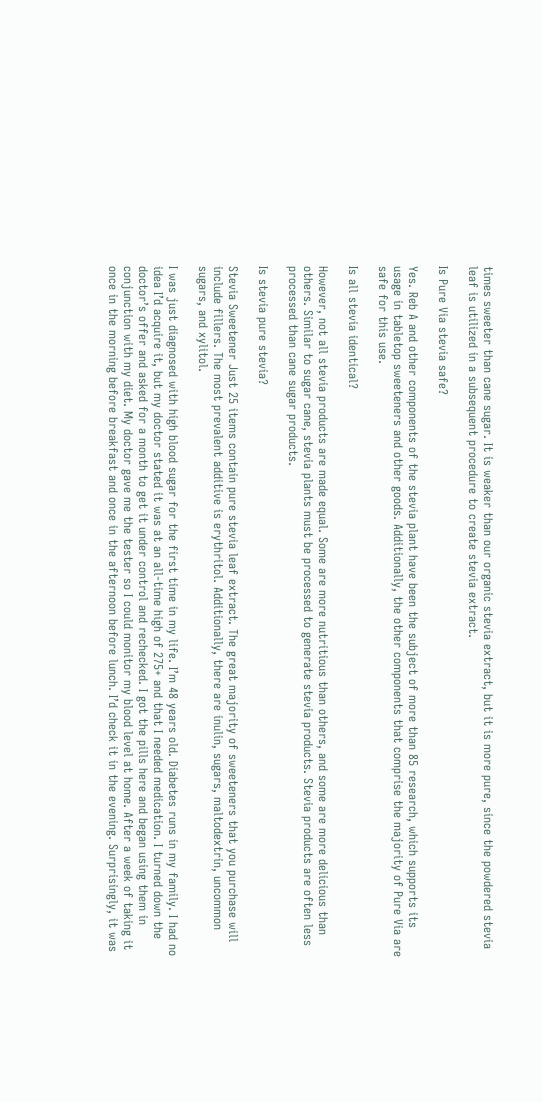times sweeter than cane sugar. It is weaker than our organic stevia extract, but it is more pure, since the powdered stevia leaf is utilized in a subsequent procedure to create stevia extract.

Is Pure Via stevia safe?

Yes. Reb A and other components of the stevia plant have been the subject of more than 85 research, which supports its usage in tabletop sweeteners and other goods. Additionally, the other components that comprise the majority of Pure Via are safe for this use.

Is all stevia identical?

However, not all stevia products are made equal. Some are more nutritious than others, and some are more delicious than others. Similar to sugar cane, stevia plants must be processed to generate stevia products. Stevia products are often less processed than cane sugar products.

Is stevia pure stevia?

Stevia Sweetener Just 25 items contain pure stevia leaf extract. The great majority of sweeteners that you purchase will include fillers. The most prevalent additive is erythritol. Additionally, there are inulin, sugars, maltodextrin, uncommon sugars, and xylitol.

I was just diagnosed with high blood sugar for the first time in my life. I’m 48 years old. Diabetes runs in my family. I had no idea I’d acquire it, but my doctor stated it was at an all-time high of 275+ and that I needed medication. I turned down the doctor’s offer and asked for a month to get it under control and rechecked. I got the pills here and began using them in conjunction with my diet. My doctor gave me the tester so I could monitor my blood level at home. After a week of taking it once in the morning before breakfast and once in the afternoon before lunch. I’d check it in the evening. Surprisingly, it was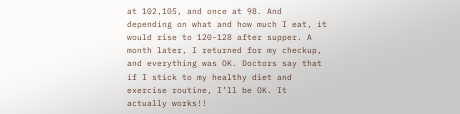at 102,105, and once at 98. And depending on what and how much I eat, it would rise to 120-128 after supper. A month later, I returned for my checkup, and everything was OK. Doctors say that if I stick to my healthy diet and exercise routine, I’ll be OK. It actually works!!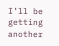I’ll be getting another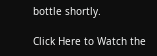bottle shortly.

Click Here to Watch the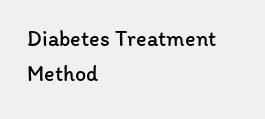Diabetes Treatment Method